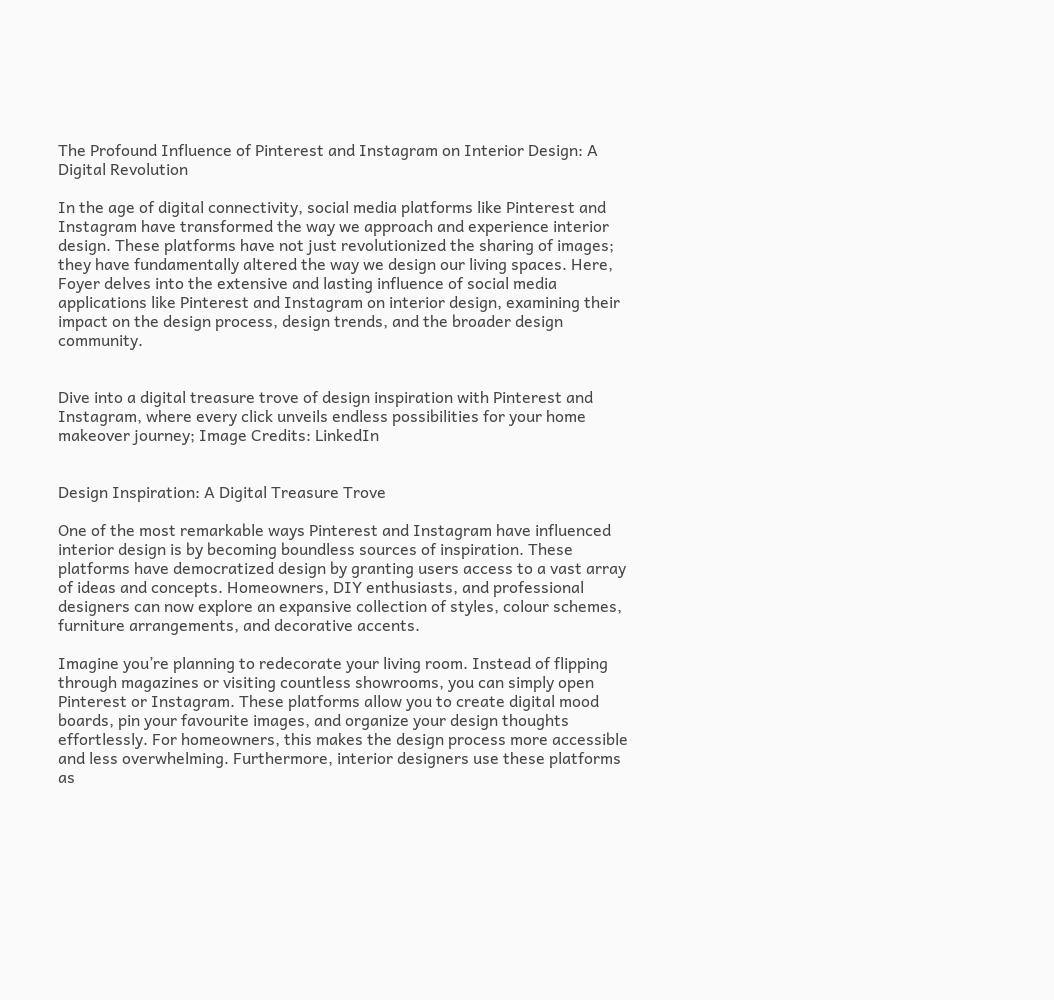The Profound Influence of Pinterest and Instagram on Interior Design: A Digital Revolution

In the age of digital connectivity, social media platforms like Pinterest and Instagram have transformed the way we approach and experience interior design. These platforms have not just revolutionized the sharing of images; they have fundamentally altered the way we design our living spaces. Here, Foyer delves into the extensive and lasting influence of social media applications like Pinterest and Instagram on interior design, examining their impact on the design process, design trends, and the broader design community.


Dive into a digital treasure trove of design inspiration with Pinterest and Instagram, where every click unveils endless possibilities for your home makeover journey; Image Credits: LinkedIn


Design Inspiration: A Digital Treasure Trove

One of the most remarkable ways Pinterest and Instagram have influenced interior design is by becoming boundless sources of inspiration. These platforms have democratized design by granting users access to a vast array of ideas and concepts. Homeowners, DIY enthusiasts, and professional designers can now explore an expansive collection of styles, colour schemes, furniture arrangements, and decorative accents.

Imagine you’re planning to redecorate your living room. Instead of flipping through magazines or visiting countless showrooms, you can simply open Pinterest or Instagram. These platforms allow you to create digital mood boards, pin your favourite images, and organize your design thoughts effortlessly. For homeowners, this makes the design process more accessible and less overwhelming. Furthermore, interior designers use these platforms as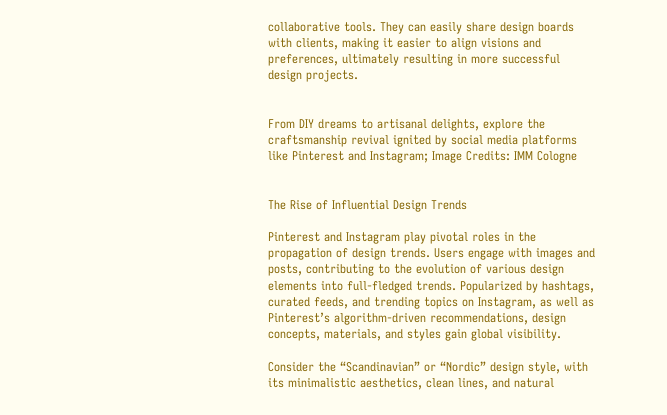collaborative tools. They can easily share design boards with clients, making it easier to align visions and preferences, ultimately resulting in more successful design projects.


From DIY dreams to artisanal delights, explore the craftsmanship revival ignited by social media platforms like Pinterest and Instagram; Image Credits: IMM Cologne


The Rise of Influential Design Trends

Pinterest and Instagram play pivotal roles in the propagation of design trends. Users engage with images and posts, contributing to the evolution of various design elements into full-fledged trends. Popularized by hashtags, curated feeds, and trending topics on Instagram, as well as Pinterest’s algorithm-driven recommendations, design concepts, materials, and styles gain global visibility.

Consider the “Scandinavian” or “Nordic” design style, with its minimalistic aesthetics, clean lines, and natural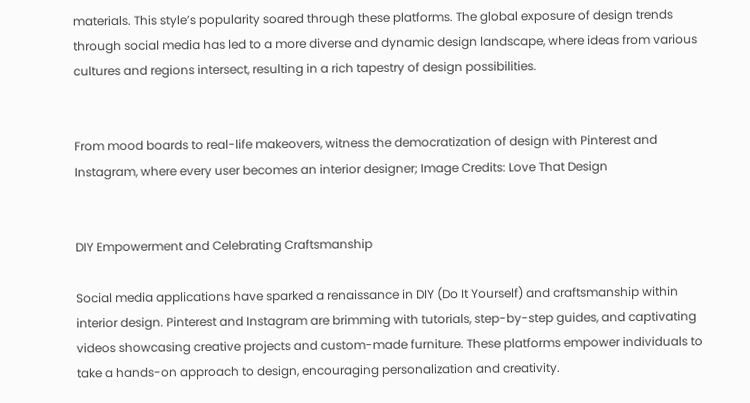materials. This style’s popularity soared through these platforms. The global exposure of design trends through social media has led to a more diverse and dynamic design landscape, where ideas from various cultures and regions intersect, resulting in a rich tapestry of design possibilities.


From mood boards to real-life makeovers, witness the democratization of design with Pinterest and Instagram, where every user becomes an interior designer; Image Credits: Love That Design


DIY Empowerment and Celebrating Craftsmanship

Social media applications have sparked a renaissance in DIY (Do It Yourself) and craftsmanship within interior design. Pinterest and Instagram are brimming with tutorials, step-by-step guides, and captivating videos showcasing creative projects and custom-made furniture. These platforms empower individuals to take a hands-on approach to design, encouraging personalization and creativity.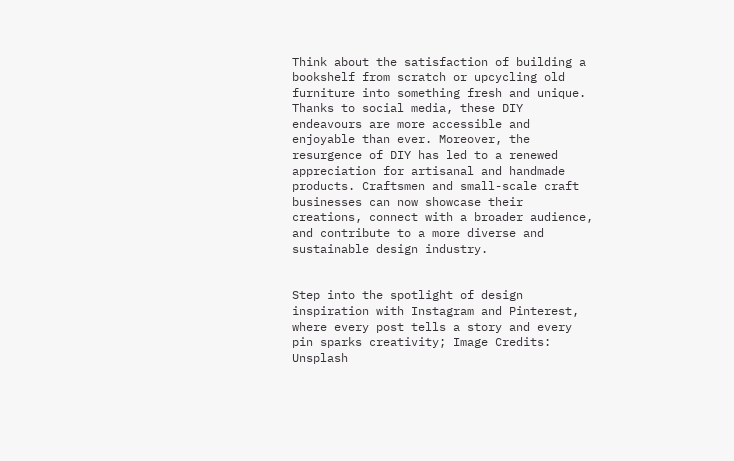Think about the satisfaction of building a bookshelf from scratch or upcycling old furniture into something fresh and unique. Thanks to social media, these DIY endeavours are more accessible and enjoyable than ever. Moreover, the resurgence of DIY has led to a renewed appreciation for artisanal and handmade products. Craftsmen and small-scale craft businesses can now showcase their creations, connect with a broader audience, and contribute to a more diverse and sustainable design industry.


Step into the spotlight of design inspiration with Instagram and Pinterest, where every post tells a story and every pin sparks creativity; Image Credits: Unsplash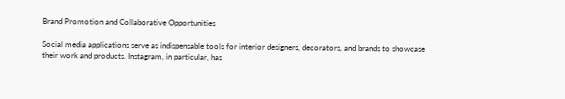Brand Promotion and Collaborative Opportunities

Social media applications serve as indispensable tools for interior designers, decorators, and brands to showcase their work and products. Instagram, in particular, has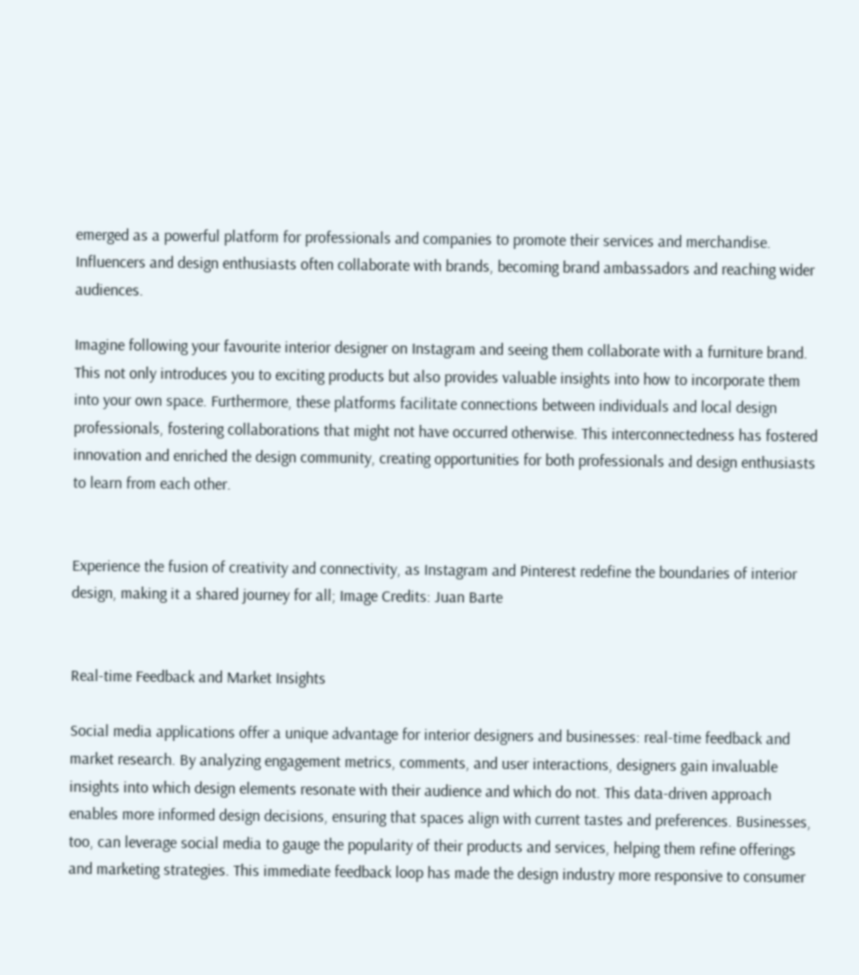emerged as a powerful platform for professionals and companies to promote their services and merchandise. Influencers and design enthusiasts often collaborate with brands, becoming brand ambassadors and reaching wider audiences.

Imagine following your favourite interior designer on Instagram and seeing them collaborate with a furniture brand. This not only introduces you to exciting products but also provides valuable insights into how to incorporate them into your own space. Furthermore, these platforms facilitate connections between individuals and local design professionals, fostering collaborations that might not have occurred otherwise. This interconnectedness has fostered innovation and enriched the design community, creating opportunities for both professionals and design enthusiasts to learn from each other.


Experience the fusion of creativity and connectivity, as Instagram and Pinterest redefine the boundaries of interior design, making it a shared journey for all; Image Credits: Juan Barte


Real-time Feedback and Market Insights

Social media applications offer a unique advantage for interior designers and businesses: real-time feedback and market research. By analyzing engagement metrics, comments, and user interactions, designers gain invaluable insights into which design elements resonate with their audience and which do not. This data-driven approach enables more informed design decisions, ensuring that spaces align with current tastes and preferences. Businesses, too, can leverage social media to gauge the popularity of their products and services, helping them refine offerings and marketing strategies. This immediate feedback loop has made the design industry more responsive to consumer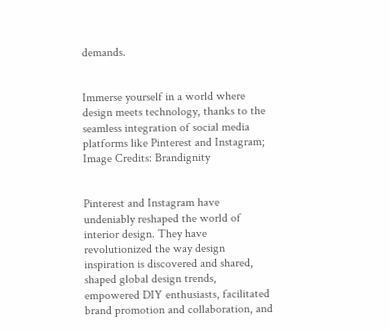demands.


Immerse yourself in a world where design meets technology, thanks to the seamless integration of social media platforms like Pinterest and Instagram; Image Credits: Brandignity


Pinterest and Instagram have undeniably reshaped the world of interior design. They have revolutionized the way design inspiration is discovered and shared, shaped global design trends, empowered DIY enthusiasts, facilitated brand promotion and collaboration, and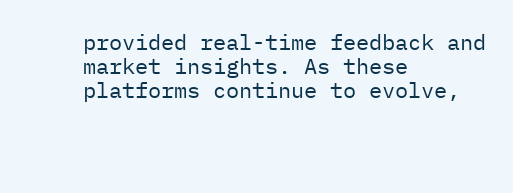provided real-time feedback and market insights. As these platforms continue to evolve,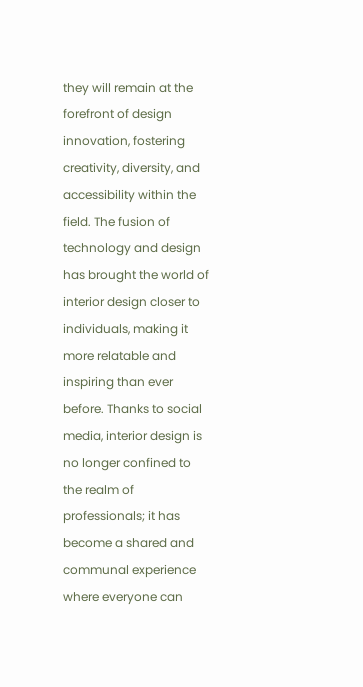they will remain at the forefront of design innovation, fostering creativity, diversity, and accessibility within the field. The fusion of technology and design has brought the world of interior design closer to individuals, making it more relatable and inspiring than ever before. Thanks to social media, interior design is no longer confined to the realm of professionals; it has become a shared and communal experience where everyone can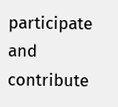participate and contribute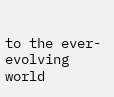to the ever-evolving world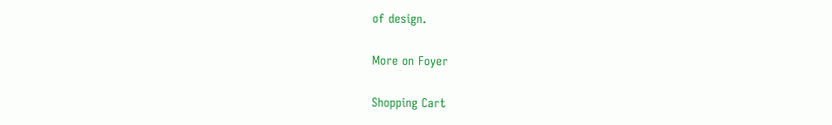of design.

More on Foyer

Shopping Cart